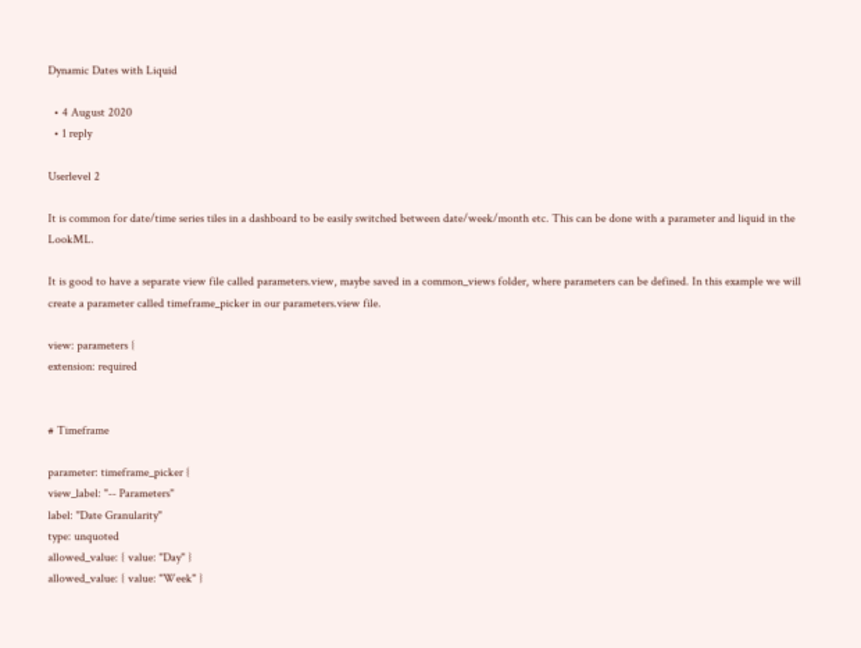Dynamic Dates with Liquid

  • 4 August 2020
  • 1 reply

Userlevel 2

It is common for date/time series tiles in a dashboard to be easily switched between date/week/month etc. This can be done with a parameter and liquid in the LookML.

It is good to have a separate view file called parameters.view, maybe saved in a common_views folder, where parameters can be defined. In this example we will create a parameter called timeframe_picker in our parameters.view file.

view: parameters {
extension: required


# Timeframe

parameter: timeframe_picker {
view_label: "-- Parameters"
label: "Date Granularity"
type: unquoted
allowed_value: { value: "Day" }
allowed_value: { value: "Week" }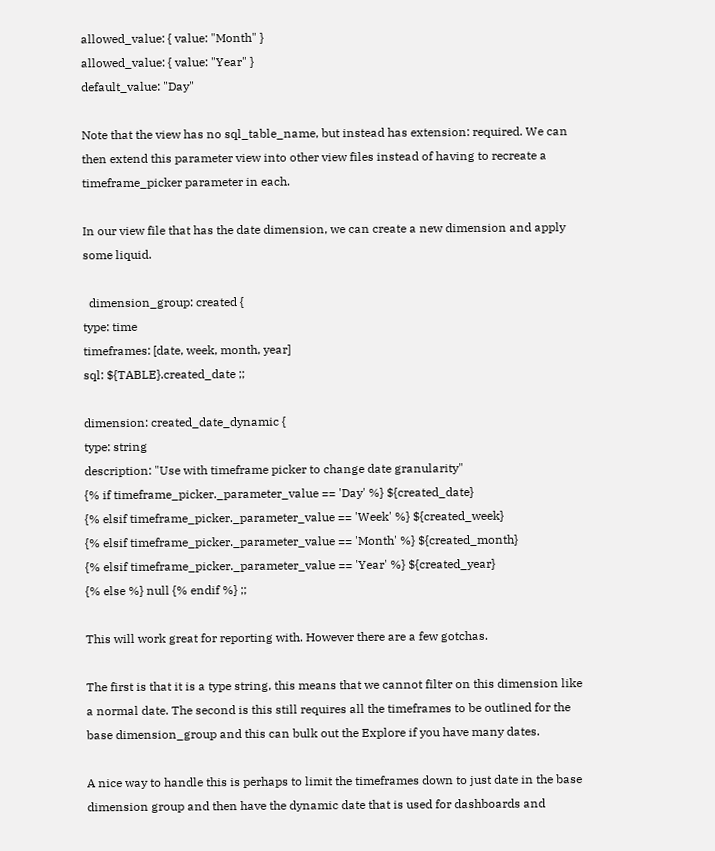allowed_value: { value: "Month" }
allowed_value: { value: "Year" }
default_value: "Day"

Note that the view has no sql_table_name, but instead has extension: required. We can then extend this parameter view into other view files instead of having to recreate a timeframe_picker parameter in each.

In our view file that has the date dimension, we can create a new dimension and apply some liquid.

  dimension_group: created {
type: time
timeframes: [date, week, month, year]
sql: ${TABLE}.created_date ;;

dimension: created_date_dynamic {
type: string
description: "Use with timeframe picker to change date granularity"
{% if timeframe_picker._parameter_value == 'Day' %} ${created_date}
{% elsif timeframe_picker._parameter_value == 'Week' %} ${created_week}
{% elsif timeframe_picker._parameter_value == 'Month' %} ${created_month}
{% elsif timeframe_picker._parameter_value == 'Year' %} ${created_year}
{% else %} null {% endif %} ;;

This will work great for reporting with. However there are a few gotchas.

The first is that it is a type string, this means that we cannot filter on this dimension like a normal date. The second is this still requires all the timeframes to be outlined for the base dimension_group and this can bulk out the Explore if you have many dates.

A nice way to handle this is perhaps to limit the timeframes down to just date in the base dimension group and then have the dynamic date that is used for dashboards and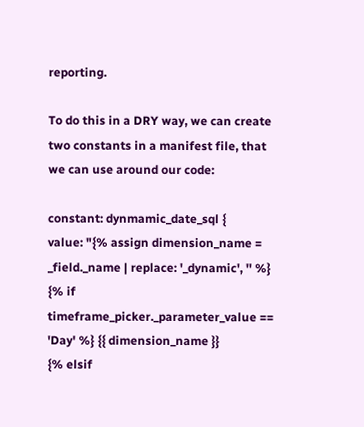reporting.

To do this in a DRY way, we can create two constants in a manifest file, that we can use around our code:

constant: dynmamic_date_sql {
value: "{% assign dimension_name = _field._name | replace: '_dynamic', '' %}
{% if timeframe_picker._parameter_value == 'Day' %} {{ dimension_name }}
{% elsif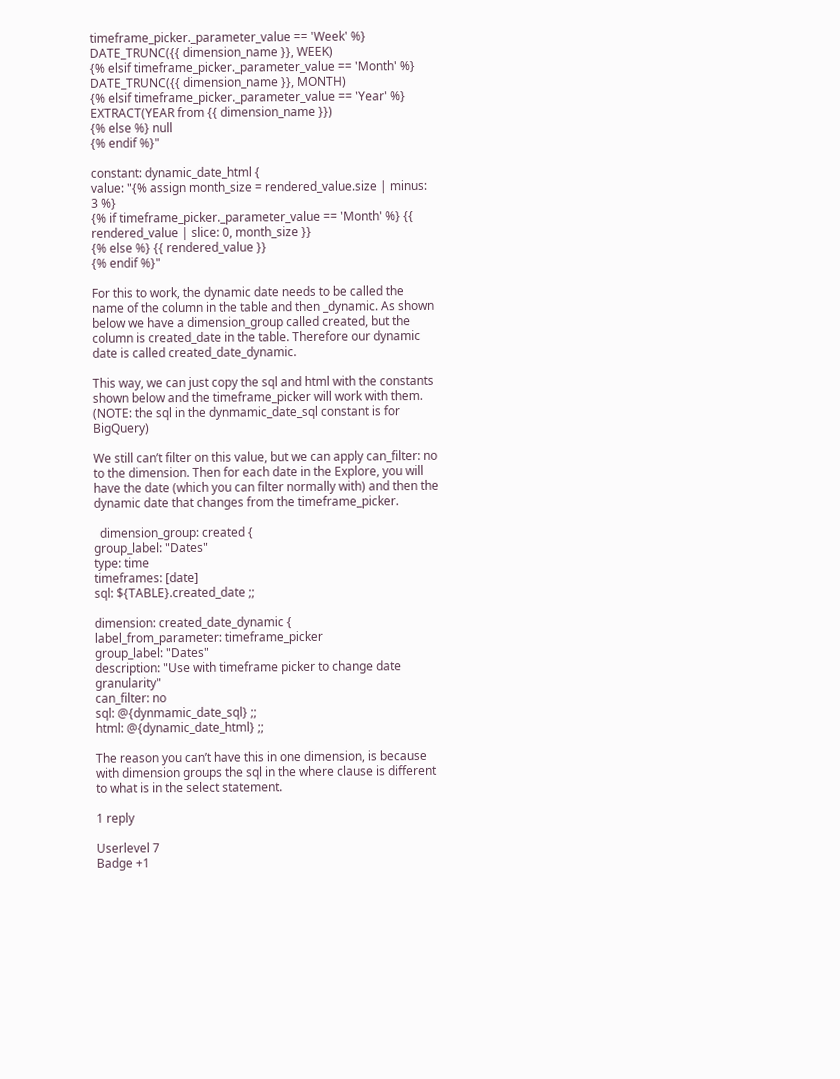timeframe_picker._parameter_value == 'Week' %} DATE_TRUNC({{ dimension_name }}, WEEK)
{% elsif timeframe_picker._parameter_value == 'Month' %} DATE_TRUNC({{ dimension_name }}, MONTH)
{% elsif timeframe_picker._parameter_value == 'Year' %} EXTRACT(YEAR from {{ dimension_name }})
{% else %} null
{% endif %}"

constant: dynamic_date_html {
value: "{% assign month_size = rendered_value.size | minus: 3 %}
{% if timeframe_picker._parameter_value == 'Month' %} {{ rendered_value | slice: 0, month_size }}
{% else %} {{ rendered_value }}
{% endif %}"

For this to work, the dynamic date needs to be called the name of the column in the table and then _dynamic. As shown below we have a dimension_group called created, but the column is created_date in the table. Therefore our dynamic date is called created_date_dynamic.

This way, we can just copy the sql and html with the constants shown below and the timeframe_picker will work with them. (NOTE: the sql in the dynmamic_date_sql constant is for BigQuery)

We still can’t filter on this value, but we can apply can_filter: no to the dimension. Then for each date in the Explore, you will have the date (which you can filter normally with) and then the dynamic date that changes from the timeframe_picker.

  dimension_group: created {
group_label: "Dates"
type: time
timeframes: [date]
sql: ${TABLE}.created_date ;;

dimension: created_date_dynamic {
label_from_parameter: timeframe_picker
group_label: "Dates"
description: "Use with timeframe picker to change date granularity"
can_filter: no
sql: @{dynmamic_date_sql} ;;
html: @{dynamic_date_html} ;;

The reason you can’t have this in one dimension, is because with dimension groups the sql in the where clause is different to what is in the select statement.

1 reply

Userlevel 7
Badge +1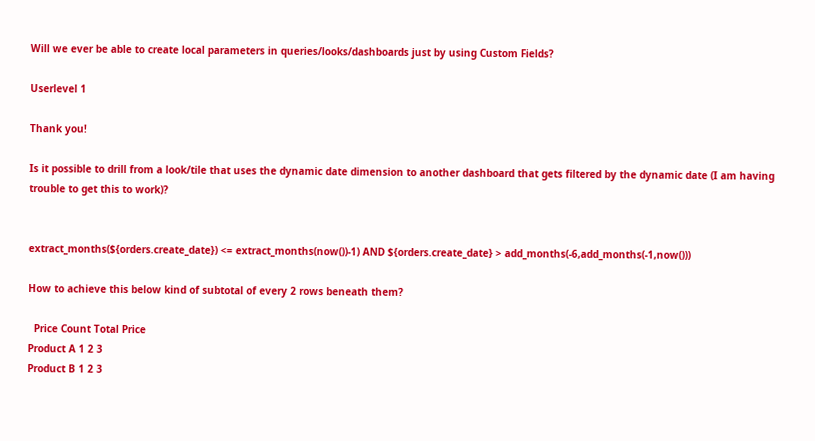Will we ever be able to create local parameters in queries/looks/dashboards just by using Custom Fields?

Userlevel 1

Thank you!

Is it possible to drill from a look/tile that uses the dynamic date dimension to another dashboard that gets filtered by the dynamic date (I am having trouble to get this to work)?


extract_months(${orders.create_date}) <= extract_months(now())-1) AND ${orders.create_date} > add_months(-6,add_months(-1,now()))

How to achieve this below kind of subtotal of every 2 rows beneath them?

  Price Count Total Price
Product A 1 2 3
Product B 1 2 3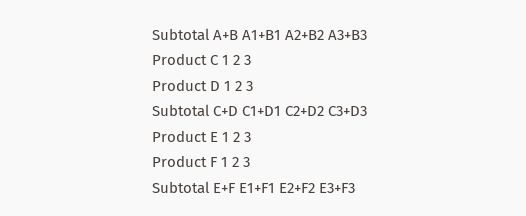Subtotal A+B A1+B1 A2+B2 A3+B3
Product C 1 2 3
Product D 1 2 3
Subtotal C+D C1+D1 C2+D2 C3+D3
Product E 1 2 3
Product F 1 2 3
Subtotal E+F E1+F1 E2+F2 E3+F3